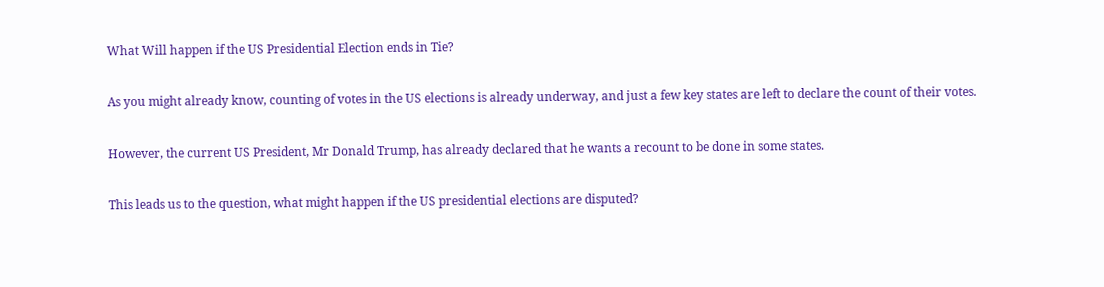What Will happen if the US Presidential Election ends in Tie?

As you might already know, counting of votes in the US elections is already underway, and just a few key states are left to declare the count of their votes.

However, the current US President, Mr Donald Trump, has already declared that he wants a recount to be done in some states.

This leads us to the question, what might happen if the US presidential elections are disputed?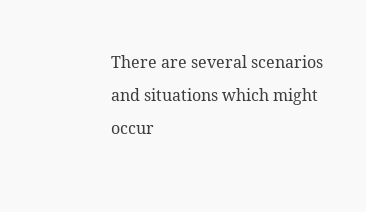There are several scenarios and situations which might occur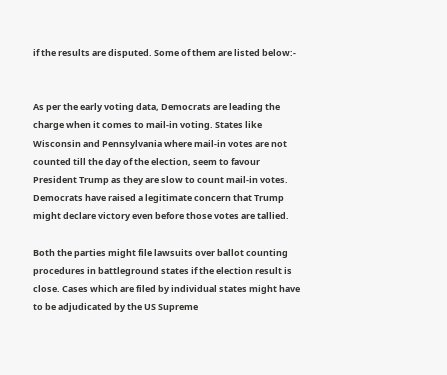if the results are disputed. Some of them are listed below:-


As per the early voting data, Democrats are leading the charge when it comes to mail-in voting. States like Wisconsin and Pennsylvania where mail-in votes are not counted till the day of the election, seem to favour President Trump as they are slow to count mail-in votes. Democrats have raised a legitimate concern that Trump might declare victory even before those votes are tallied.

Both the parties might file lawsuits over ballot counting procedures in battleground states if the election result is close. Cases which are filed by individual states might have to be adjudicated by the US Supreme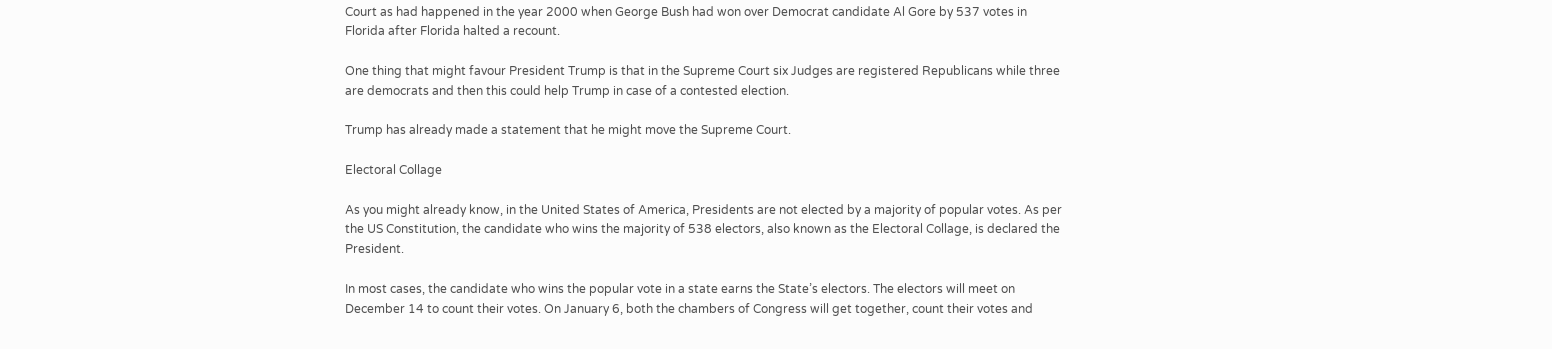Court as had happened in the year 2000 when George Bush had won over Democrat candidate Al Gore by 537 votes in Florida after Florida halted a recount.

One thing that might favour President Trump is that in the Supreme Court six Judges are registered Republicans while three are democrats and then this could help Trump in case of a contested election.

Trump has already made a statement that he might move the Supreme Court.

Electoral Collage

As you might already know, in the United States of America, Presidents are not elected by a majority of popular votes. As per the US Constitution, the candidate who wins the majority of 538 electors, also known as the Electoral Collage, is declared the President.

In most cases, the candidate who wins the popular vote in a state earns the State’s electors. The electors will meet on December 14 to count their votes. On January 6, both the chambers of Congress will get together, count their votes and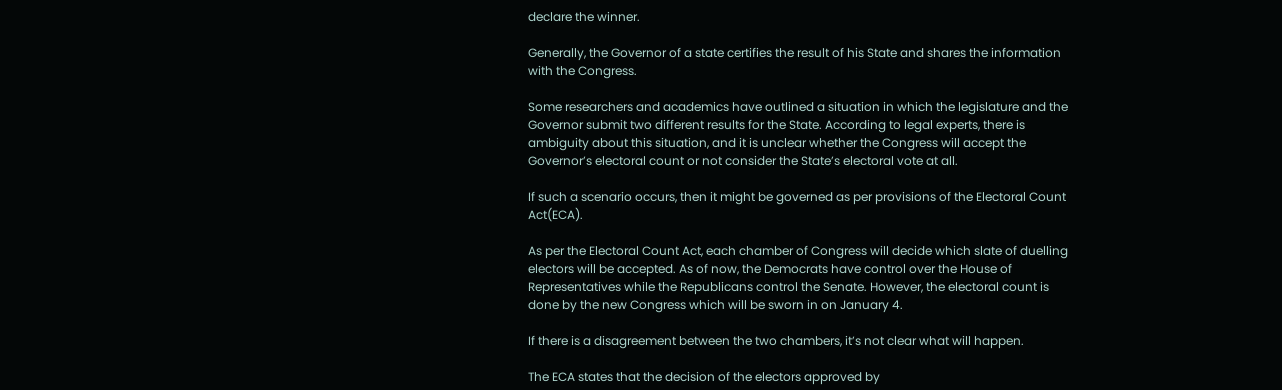declare the winner.

Generally, the Governor of a state certifies the result of his State and shares the information with the Congress.

Some researchers and academics have outlined a situation in which the legislature and the Governor submit two different results for the State. According to legal experts, there is ambiguity about this situation, and it is unclear whether the Congress will accept the Governor’s electoral count or not consider the State’s electoral vote at all.

If such a scenario occurs, then it might be governed as per provisions of the Electoral Count Act(ECA).

As per the Electoral Count Act, each chamber of Congress will decide which slate of duelling electors will be accepted. As of now, the Democrats have control over the House of Representatives while the Republicans control the Senate. However, the electoral count is done by the new Congress which will be sworn in on January 4.

If there is a disagreement between the two chambers, it’s not clear what will happen.

The ECA states that the decision of the electors approved by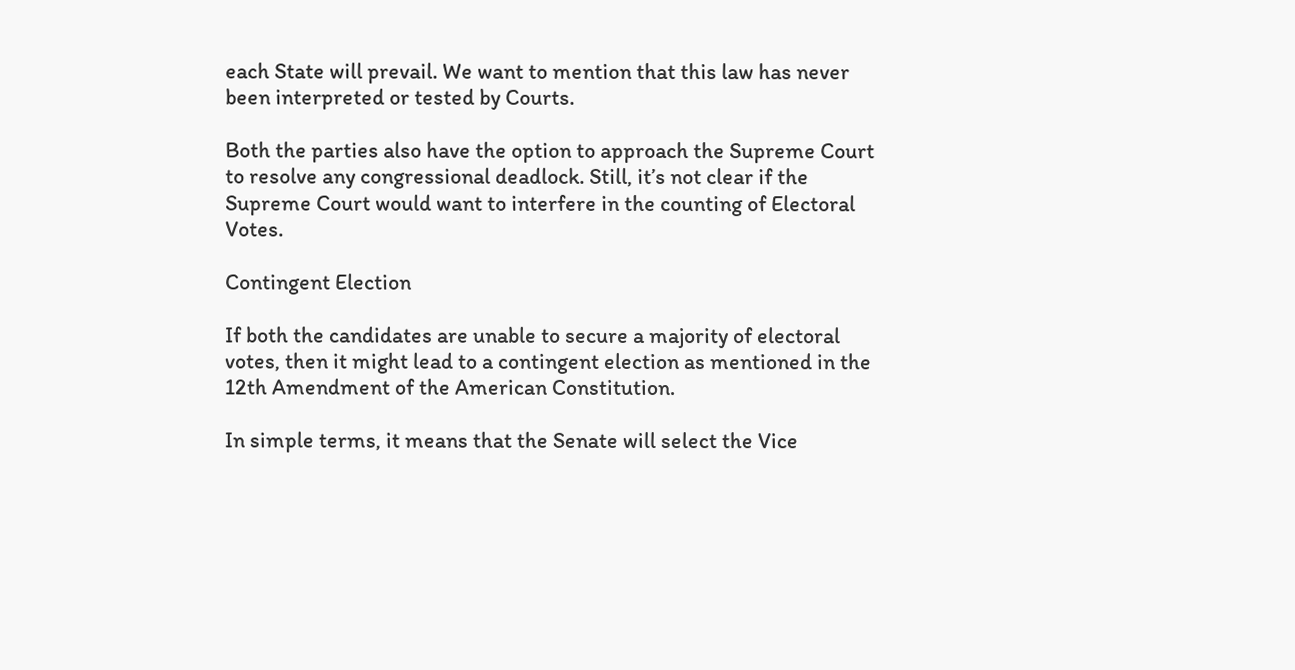each State will prevail. We want to mention that this law has never been interpreted or tested by Courts.

Both the parties also have the option to approach the Supreme Court to resolve any congressional deadlock. Still, it’s not clear if the Supreme Court would want to interfere in the counting of Electoral Votes.

Contingent Election

If both the candidates are unable to secure a majority of electoral votes, then it might lead to a contingent election as mentioned in the 12th Amendment of the American Constitution.

In simple terms, it means that the Senate will select the Vice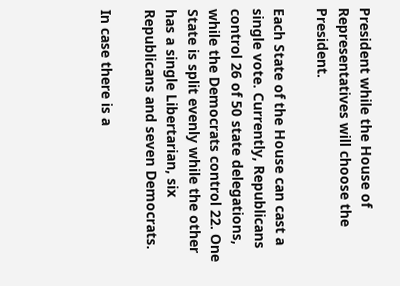President while the House of Representatives will choose the President.

Each State of the House can cast a single vote. Currently, Republicans control 26 of 50 state delegations, while the Democrats control 22. One State is split evenly while the other has a single Libertarian, six Republicans and seven Democrats.

In case there is a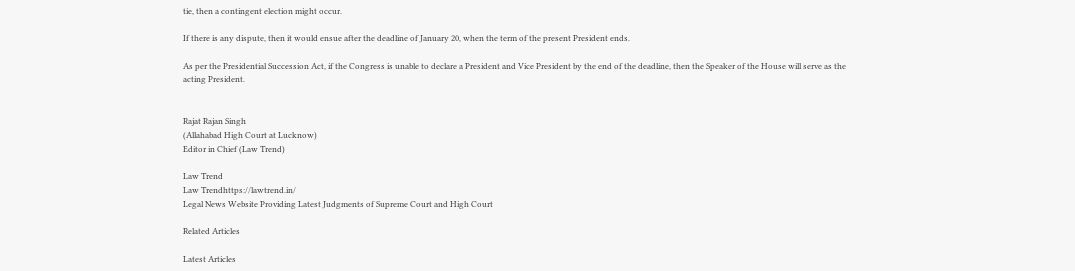tie, then a contingent election might occur.

If there is any dispute, then it would ensue after the deadline of January 20, when the term of the present President ends.

As per the Presidential Succession Act, if the Congress is unable to declare a President and Vice President by the end of the deadline, then the Speaker of the House will serve as the acting President.


Rajat Rajan Singh
(Allahabad High Court at Lucknow)
Editor in Chief (Law Trend)

Law Trend
Law Trendhttps://lawtrend.in/
Legal News Website Providing Latest Judgments of Supreme Court and High Court

Related Articles

Latest Articles